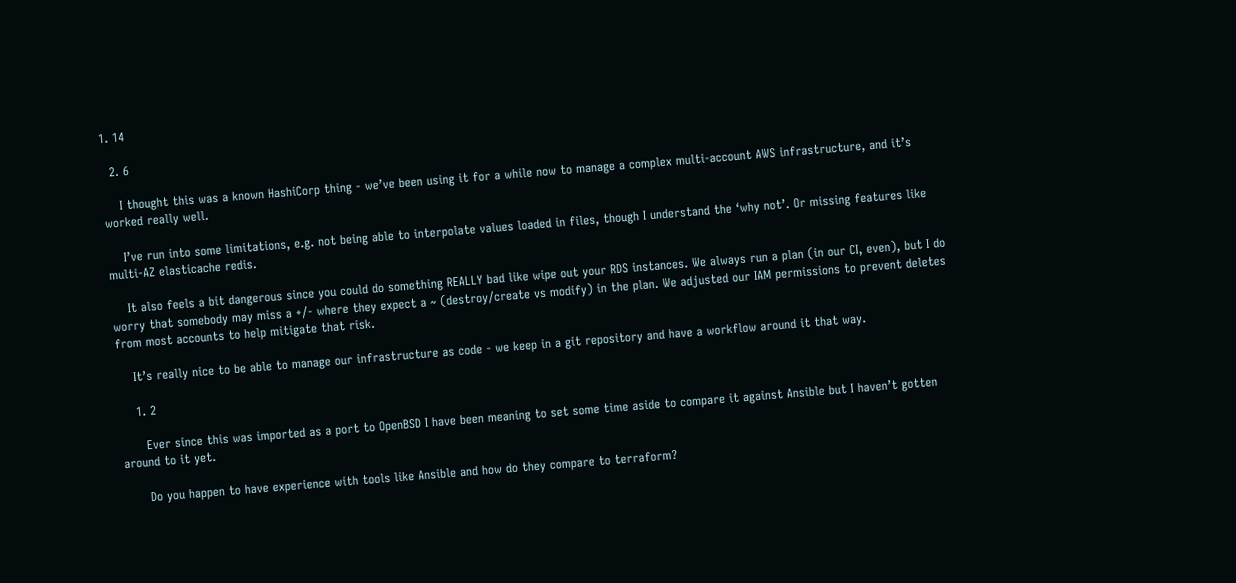1. 14

  2. 6

    I thought this was a known HashiCorp thing - we’ve been using it for a while now to manage a complex multi-account AWS infrastructure, and it’s worked really well.

    I’ve run into some limitations, e.g. not being able to interpolate values loaded in files, though I understand the ‘why not’. Or missing features like multi-AZ elasticache redis.

    It also feels a bit dangerous since you could do something REALLY bad like wipe out your RDS instances. We always run a plan (in our CI, even), but I do worry that somebody may miss a +/- where they expect a ~ (destroy/create vs modify) in the plan. We adjusted our IAM permissions to prevent deletes from most accounts to help mitigate that risk.

    It’s really nice to be able to manage our infrastructure as code - we keep in a git repository and have a workflow around it that way.

    1. 2

      Ever since this was imported as a port to OpenBSD I have been meaning to set some time aside to compare it against Ansible but I haven’t gotten around to it yet.

      Do you happen to have experience with tools like Ansible and how do they compare to terraform?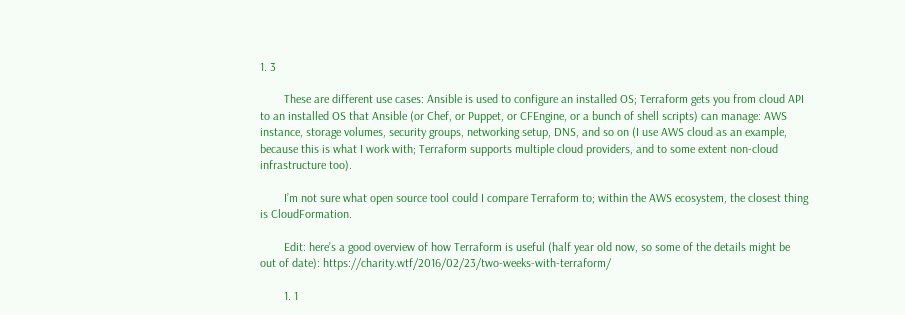1. 3

        These are different use cases: Ansible is used to configure an installed OS; Terraform gets you from cloud API to an installed OS that Ansible (or Chef, or Puppet, or CFEngine, or a bunch of shell scripts) can manage: AWS instance, storage volumes, security groups, networking setup, DNS, and so on (I use AWS cloud as an example, because this is what I work with; Terraform supports multiple cloud providers, and to some extent non-cloud infrastructure too).

        I’m not sure what open source tool could I compare Terraform to; within the AWS ecosystem, the closest thing is CloudFormation.

        Edit: here’s a good overview of how Terraform is useful (half year old now, so some of the details might be out of date): https://charity.wtf/2016/02/23/two-weeks-with-terraform/

        1. 1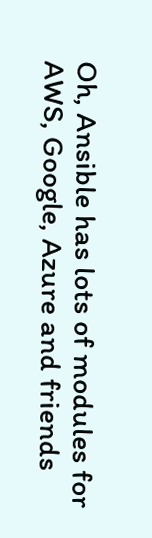Oh, Ansible has lots of modules for AWS, Google, Azure and friends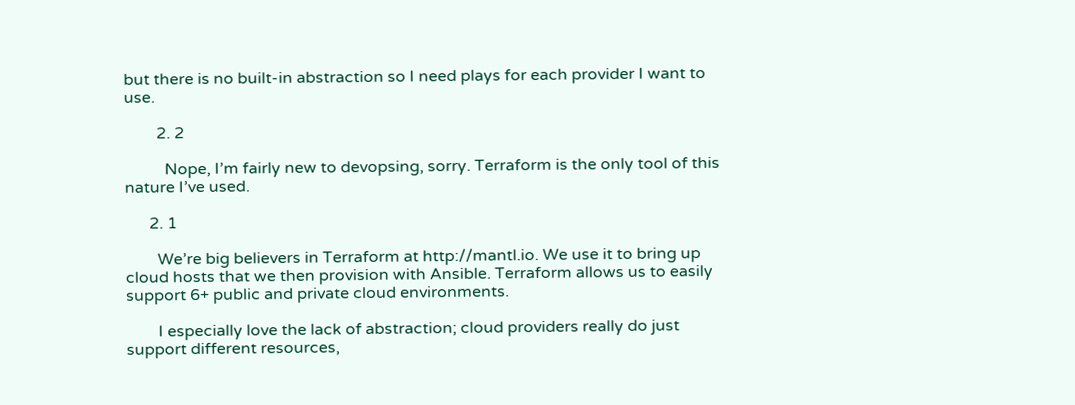but there is no built-in abstraction so I need plays for each provider I want to use.

        2. 2

          Nope, I’m fairly new to devopsing, sorry. Terraform is the only tool of this nature I’ve used.

      2. 1

        We’re big believers in Terraform at http://mantl.io. We use it to bring up cloud hosts that we then provision with Ansible. Terraform allows us to easily support 6+ public and private cloud environments.

        I especially love the lack of abstraction; cloud providers really do just support different resources,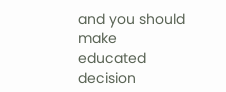and you should make educated decision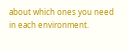about which ones you need in each environment.